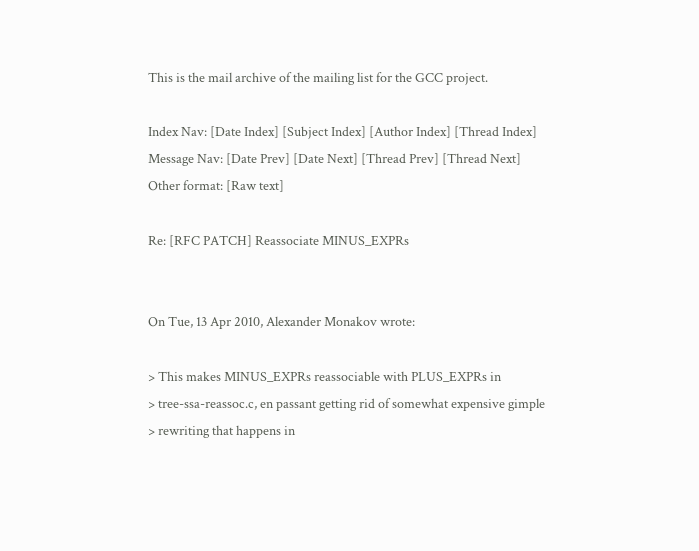This is the mail archive of the mailing list for the GCC project.

Index Nav: [Date Index] [Subject Index] [Author Index] [Thread Index]
Message Nav: [Date Prev] [Date Next] [Thread Prev] [Thread Next]
Other format: [Raw text]

Re: [RFC PATCH] Reassociate MINUS_EXPRs


On Tue, 13 Apr 2010, Alexander Monakov wrote:

> This makes MINUS_EXPRs reassociable with PLUS_EXPRs in
> tree-ssa-reassoc.c, en passant getting rid of somewhat expensive gimple
> rewriting that happens in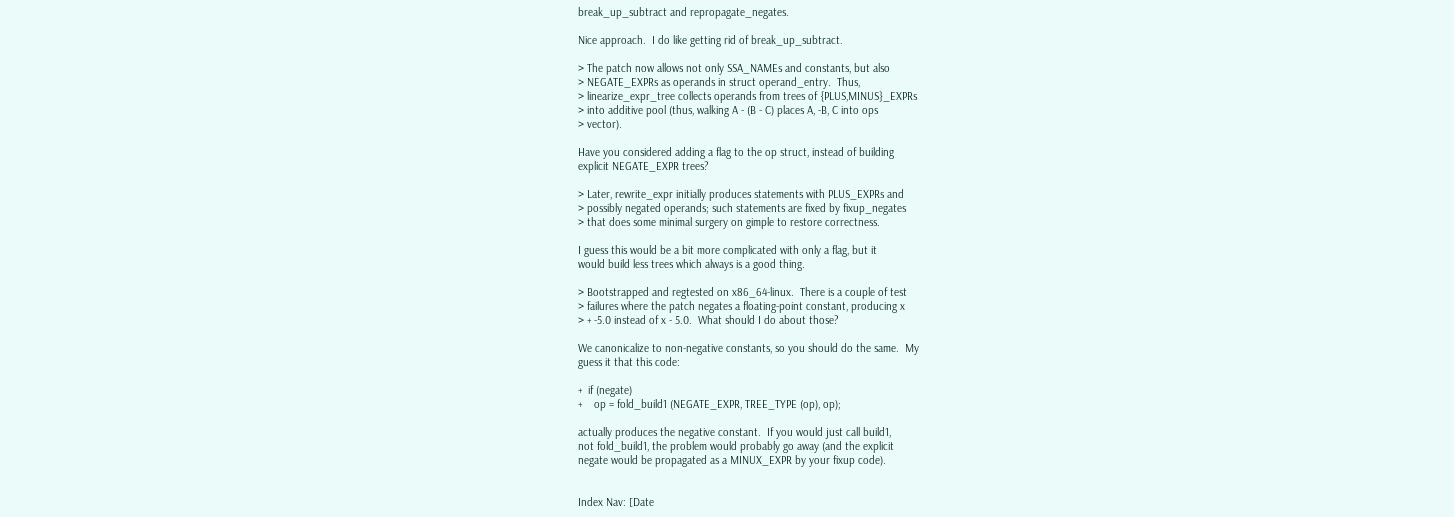break_up_subtract and repropagate_negates.

Nice approach.  I do like getting rid of break_up_subtract.

> The patch now allows not only SSA_NAMEs and constants, but also
> NEGATE_EXPRs as operands in struct operand_entry.  Thus,
> linearize_expr_tree collects operands from trees of {PLUS,MINUS}_EXPRs
> into additive pool (thus, walking A - (B - C) places A, -B, C into ops
> vector).

Have you considered adding a flag to the op struct, instead of building
explicit NEGATE_EXPR trees?

> Later, rewrite_expr initially produces statements with PLUS_EXPRs and
> possibly negated operands; such statements are fixed by fixup_negates
> that does some minimal surgery on gimple to restore correctness.

I guess this would be a bit more complicated with only a flag, but it
would build less trees which always is a good thing.

> Bootstrapped and regtested on x86_64-linux.  There is a couple of test
> failures where the patch negates a floating-point constant, producing x
> + -5.0 instead of x - 5.0.  What should I do about those?

We canonicalize to non-negative constants, so you should do the same.  My
guess it that this code:

+  if (negate)
+    op = fold_build1 (NEGATE_EXPR, TREE_TYPE (op), op);

actually produces the negative constant.  If you would just call build1,
not fold_build1, the problem would probably go away (and the explicit
negate would be propagated as a MINUX_EXPR by your fixup code).


Index Nav: [Date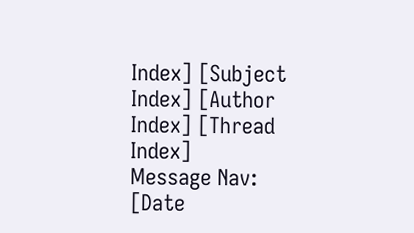Index] [Subject Index] [Author Index] [Thread Index]
Message Nav: [Date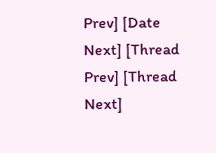Prev] [Date Next] [Thread Prev] [Thread Next]